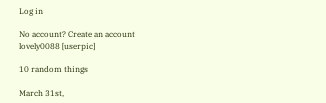Log in

No account? Create an account
lovely0088 [userpic]

10 random things

March 31st,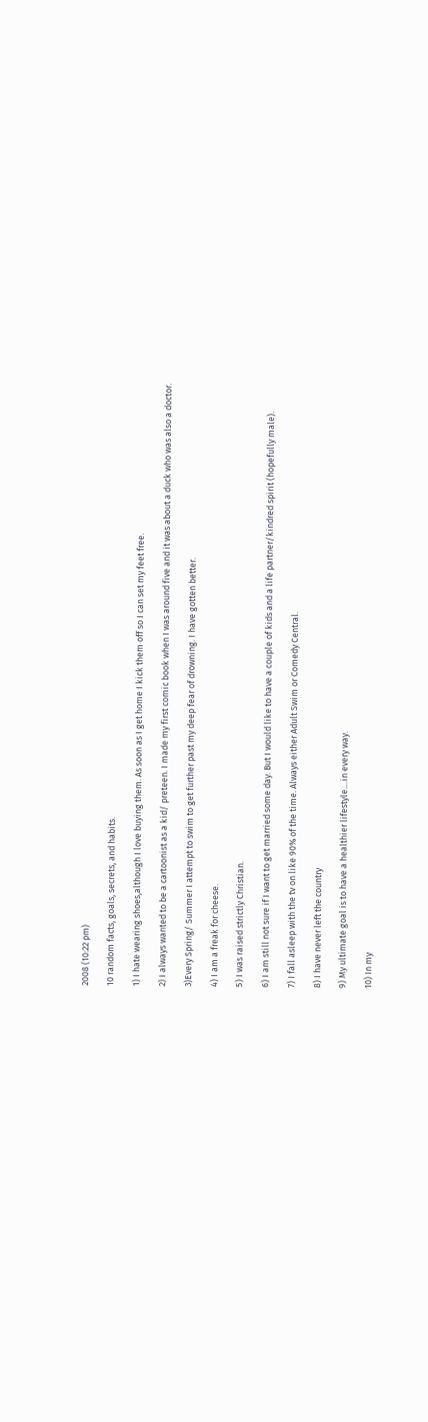2008 (10:22 pm)

10 random facts, goals, secrets, and habits.

1) I hate wearing shoes,although I love buying them. As soon as I get home I kick them off so I can set my feet free.

2) I always wanted to be a cartoonist as a kid/ preteen. I made my first comic book when I was around five and it was about a duck who was also a doctor.

3)Every Spring/ Summer I attempt to swim to get further past my deep fear of drowning. I have gotten better.

4) I am a freak for cheese.

5) I was raised strictly Christian.

6) I am still not sure if I want to get married some day. But I would like to have a couple of kids and a life partner/kindred spirit (hopefully male).

7) I fall asleep with the tv on like 90% of the time. Always either Adult Swim or Comedy Central.

8) I have never left the country

9) My ultimate goal is to have a healthier lifestyle....in every way.

10) In my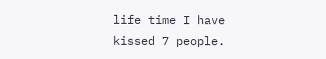life time I have kissed 7 people.